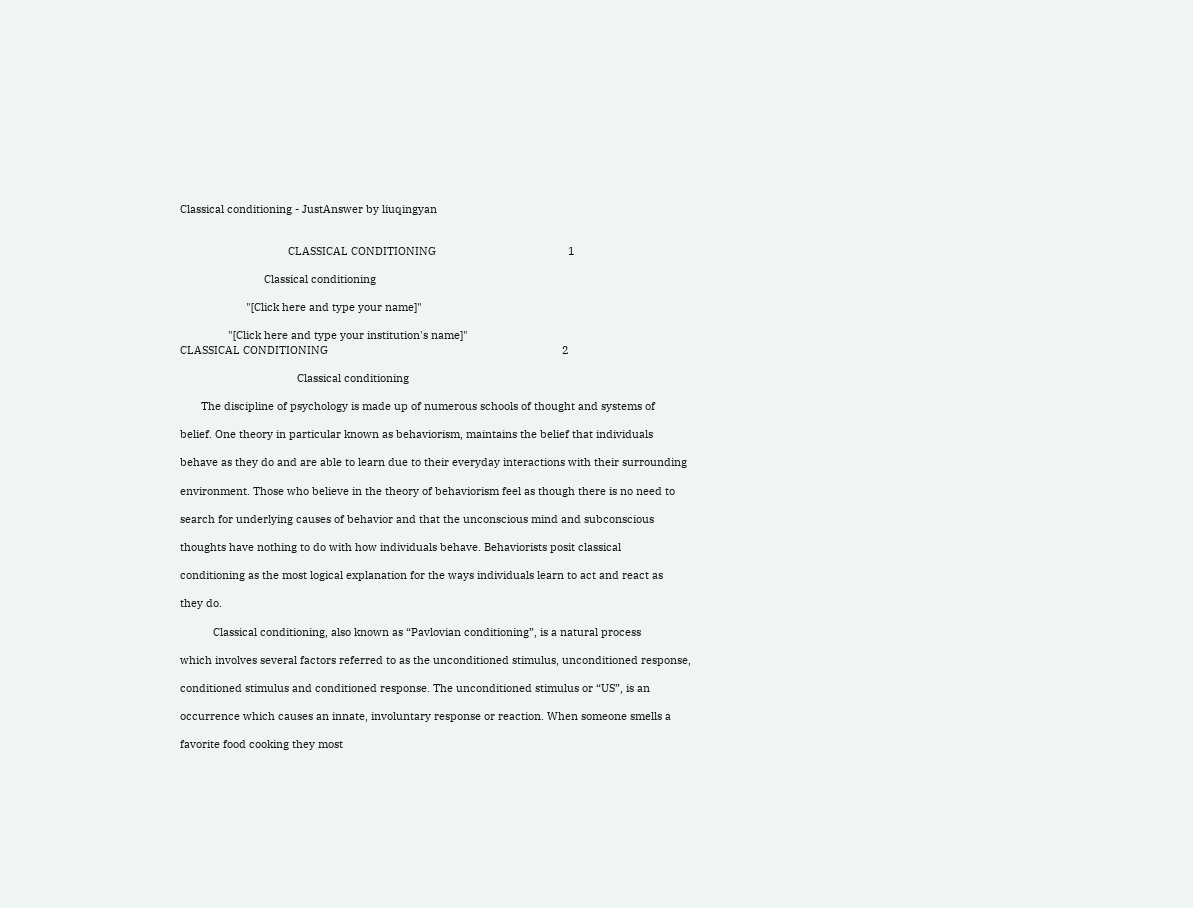Classical conditioning - JustAnswer by liuqingyan


                                    CLASSICAL CONDITIONING                                            1

                            Classical conditioning

                      "[Click here and type your name]"

                "[Click here and type your institution's name]"
CLASSICAL CONDITIONING                                                                              2

                                       Classical conditioning

       The discipline of psychology is made up of numerous schools of thought and systems of

belief. One theory in particular known as behaviorism, maintains the belief that individuals

behave as they do and are able to learn due to their everyday interactions with their surrounding

environment. Those who believe in the theory of behaviorism feel as though there is no need to

search for underlying causes of behavior and that the unconscious mind and subconscious

thoughts have nothing to do with how individuals behave. Behaviorists posit classical

conditioning as the most logical explanation for the ways individuals learn to act and react as

they do.

           Classical conditioning, also known as “Pavlovian conditioning”, is a natural process

which involves several factors referred to as the unconditioned stimulus, unconditioned response,

conditioned stimulus and conditioned response. The unconditioned stimulus or “US”, is an

occurrence which causes an innate, involuntary response or reaction. When someone smells a

favorite food cooking they most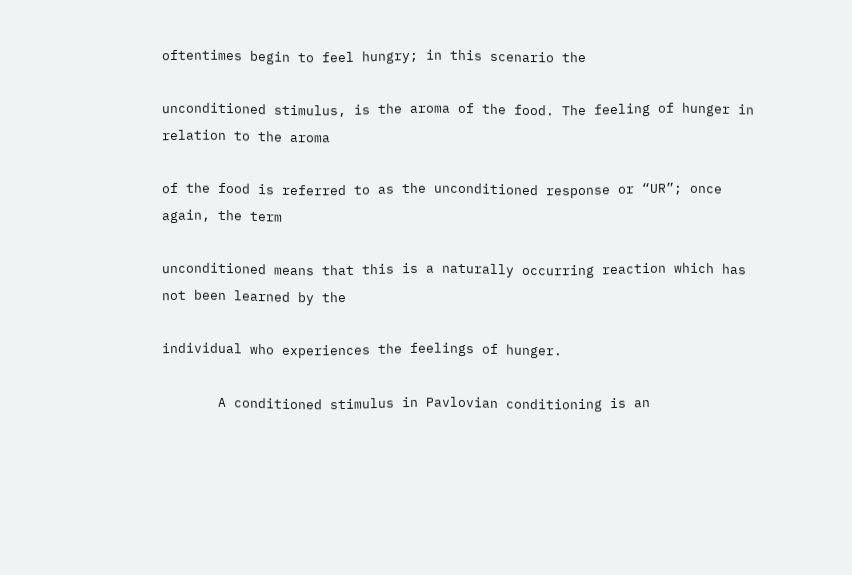oftentimes begin to feel hungry; in this scenario the

unconditioned stimulus, is the aroma of the food. The feeling of hunger in relation to the aroma

of the food is referred to as the unconditioned response or “UR”; once again, the term

unconditioned means that this is a naturally occurring reaction which has not been learned by the

individual who experiences the feelings of hunger.

       A conditioned stimulus in Pavlovian conditioning is an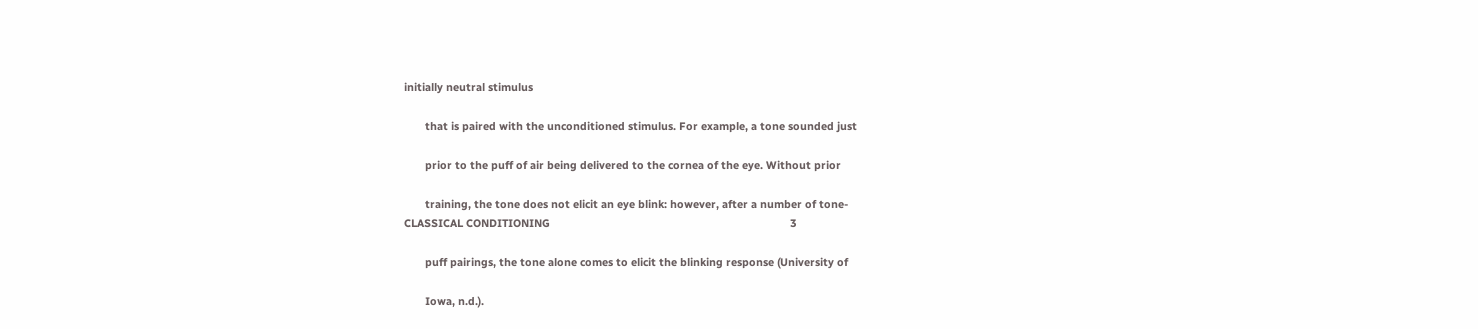initially neutral stimulus

       that is paired with the unconditioned stimulus. For example, a tone sounded just

       prior to the puff of air being delivered to the cornea of the eye. Without prior

       training, the tone does not elicit an eye blink: however, after a number of tone-
CLASSICAL CONDITIONING                                                                                3

       puff pairings, the tone alone comes to elicit the blinking response (University of

       Iowa, n.d.).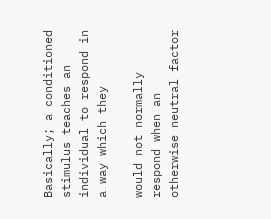Basically; a conditioned stimulus teaches an individual to respond in a way which they

would not normally respond when an otherwise neutral factor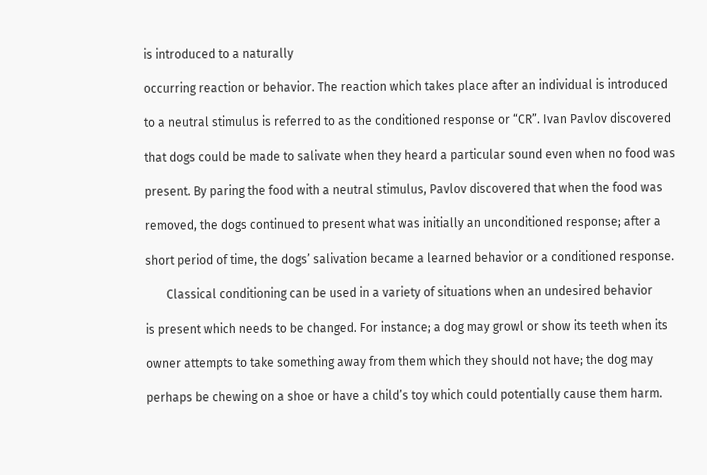is introduced to a naturally

occurring reaction or behavior. The reaction which takes place after an individual is introduced

to a neutral stimulus is referred to as the conditioned response or “CR”. Ivan Pavlov discovered

that dogs could be made to salivate when they heard a particular sound even when no food was

present. By paring the food with a neutral stimulus, Pavlov discovered that when the food was

removed, the dogs continued to present what was initially an unconditioned response; after a

short period of time, the dogs’ salivation became a learned behavior or a conditioned response.

       Classical conditioning can be used in a variety of situations when an undesired behavior

is present which needs to be changed. For instance; a dog may growl or show its teeth when its

owner attempts to take something away from them which they should not have; the dog may

perhaps be chewing on a shoe or have a child’s toy which could potentially cause them harm.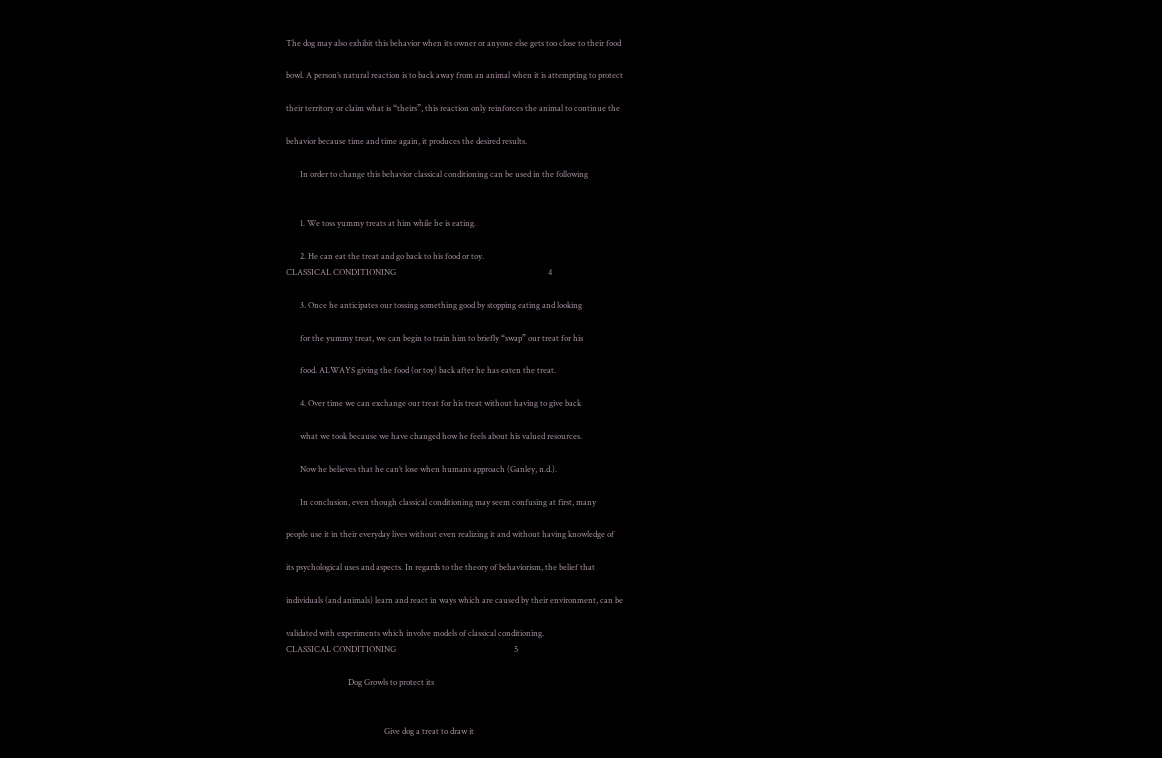The dog may also exhibit this behavior when its owner or anyone else gets too close to their food

bowl. A person’s natural reaction is to back away from an animal when it is attempting to protect

their territory or claim what is “theirs”, this reaction only reinforces the animal to continue the

behavior because time and time again, it produces the desired results.

       In order to change this behavior classical conditioning can be used in the following


       1. We toss yummy treats at him while he is eating.

       2. He can eat the treat and go back to his food or toy.
CLASSICAL CONDITIONING                                                                            4

       3. Once he anticipates our tossing something good by stopping eating and looking

       for the yummy treat, we can begin to train him to briefly “swap” our treat for his

       food. ALWAYS giving the food (or toy) back after he has eaten the treat.

       4. Over time we can exchange our treat for his treat without having to give back

       what we took because we have changed how he feels about his valued resources.

       Now he believes that he can’t lose when humans approach (Ganley, n.d.).

       In conclusion, even though classical conditioning may seem confusing at first, many

people use it in their everyday lives without even realizing it and without having knowledge of

its psychological uses and aspects. In regards to the theory of behaviorism, the belief that

individuals (and animals) learn and react in ways which are caused by their environment, can be

validated with experiments which involve models of classical conditioning.
CLASSICAL CONDITIONING                                                           5

                               Dog Growls to protect its


                                                 Give dog a treat to draw it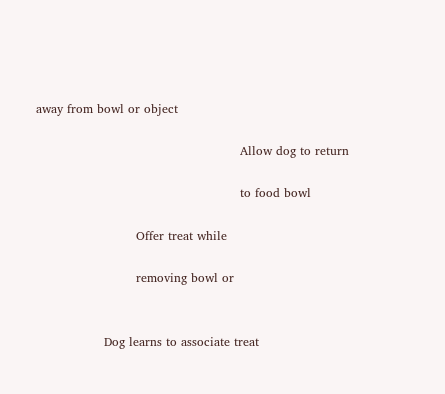away from bowl or object

                                                   Allow dog to return

                                                   to food bowl

                         Offer treat while

                         removing bowl or


                 Dog learns to associate treat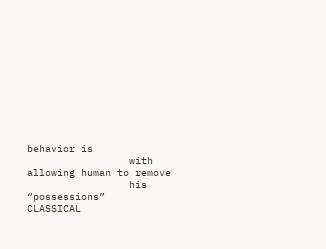behavior is
                 with allowing human to remove
                 his “possessions”
CLASSICAL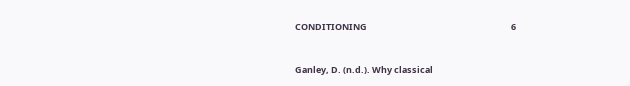CONDITIONING                                                                        6


Ganley, D. (n.d.). Why classical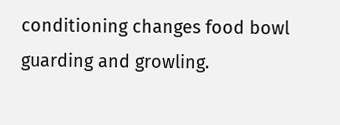conditioning changes food bowl guarding and growling.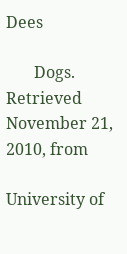Dees

       Dogs. Retrieved November 21, 2010, from

University of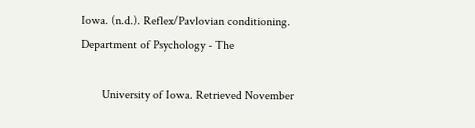Iowa. (n.d.). Reflex/Pavlovian conditioning. Department of Psychology - The

       University of Iowa. Retrieved November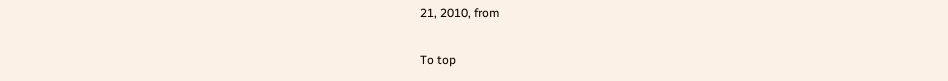21, 2010, from

To top